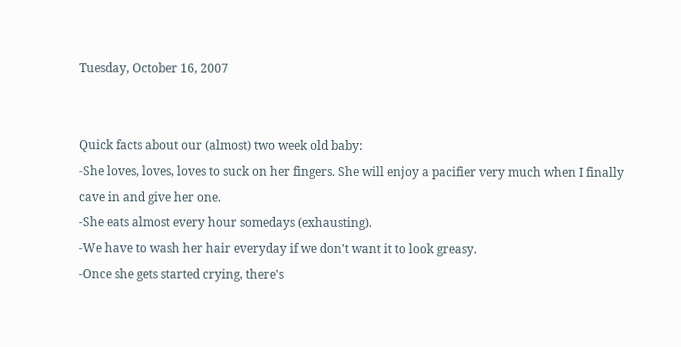Tuesday, October 16, 2007


Quick facts about our (almost) two week old baby:
-She loves, loves, loves to suck on her fingers. She will enjoy a pacifier very much when I finally cave in and give her one.
-She eats almost every hour somedays (exhausting).
-We have to wash her hair everyday if we don't want it to look greasy.
-Once she gets started crying, there's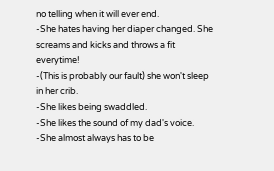no telling when it will ever end.
-She hates having her diaper changed. She screams and kicks and throws a fit everytime!
-(This is probably our fault) she won't sleep in her crib.
-She likes being swaddled.
-She likes the sound of my dad's voice.
-She almost always has to be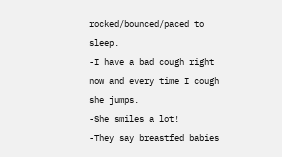rocked/bounced/paced to sleep.
-I have a bad cough right now and every time I cough she jumps.
-She smiles a lot!
-They say breastfed babies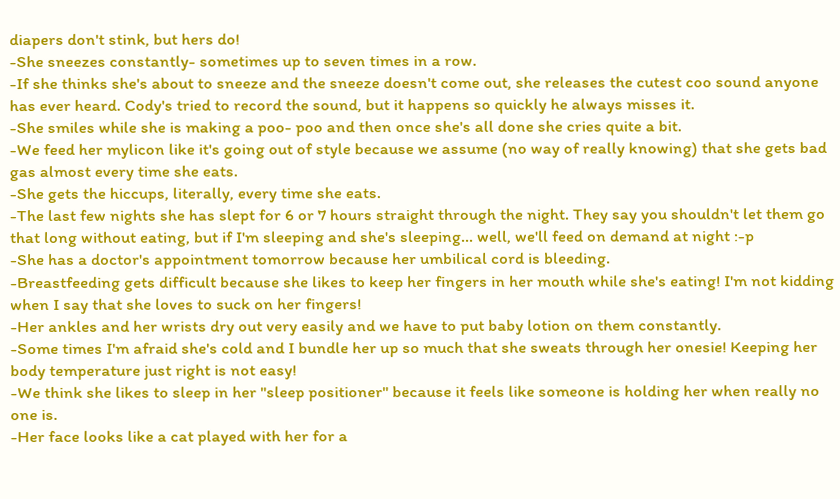diapers don't stink, but hers do!
-She sneezes constantly- sometimes up to seven times in a row.
-If she thinks she's about to sneeze and the sneeze doesn't come out, she releases the cutest coo sound anyone has ever heard. Cody's tried to record the sound, but it happens so quickly he always misses it.
-She smiles while she is making a poo- poo and then once she's all done she cries quite a bit.
-We feed her mylicon like it's going out of style because we assume (no way of really knowing) that she gets bad gas almost every time she eats.
-She gets the hiccups, literally, every time she eats.
-The last few nights she has slept for 6 or 7 hours straight through the night. They say you shouldn't let them go that long without eating, but if I'm sleeping and she's sleeping... well, we'll feed on demand at night :-p
-She has a doctor's appointment tomorrow because her umbilical cord is bleeding.
-Breastfeeding gets difficult because she likes to keep her fingers in her mouth while she's eating! I'm not kidding when I say that she loves to suck on her fingers!
-Her ankles and her wrists dry out very easily and we have to put baby lotion on them constantly.
-Some times I'm afraid she's cold and I bundle her up so much that she sweats through her onesie! Keeping her body temperature just right is not easy!
-We think she likes to sleep in her "sleep positioner" because it feels like someone is holding her when really no one is.
-Her face looks like a cat played with her for a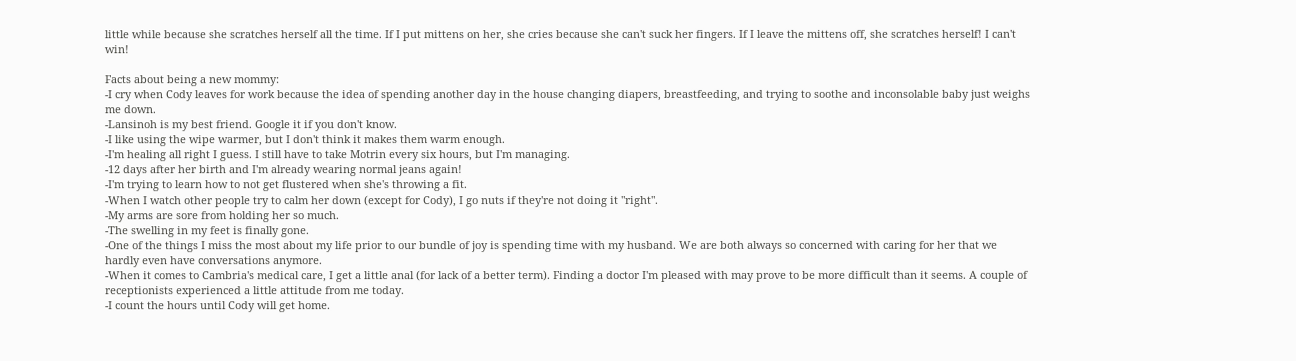little while because she scratches herself all the time. If I put mittens on her, she cries because she can't suck her fingers. If I leave the mittens off, she scratches herself! I can't win!

Facts about being a new mommy:
-I cry when Cody leaves for work because the idea of spending another day in the house changing diapers, breastfeeding, and trying to soothe and inconsolable baby just weighs me down.
-Lansinoh is my best friend. Google it if you don't know.
-I like using the wipe warmer, but I don't think it makes them warm enough.
-I'm healing all right I guess. I still have to take Motrin every six hours, but I'm managing.
-12 days after her birth and I'm already wearing normal jeans again!
-I'm trying to learn how to not get flustered when she's throwing a fit.
-When I watch other people try to calm her down (except for Cody), I go nuts if they're not doing it "right".
-My arms are sore from holding her so much.
-The swelling in my feet is finally gone.
-One of the things I miss the most about my life prior to our bundle of joy is spending time with my husband. We are both always so concerned with caring for her that we hardly even have conversations anymore.
-When it comes to Cambria's medical care, I get a little anal (for lack of a better term). Finding a doctor I'm pleased with may prove to be more difficult than it seems. A couple of receptionists experienced a little attitude from me today.
-I count the hours until Cody will get home.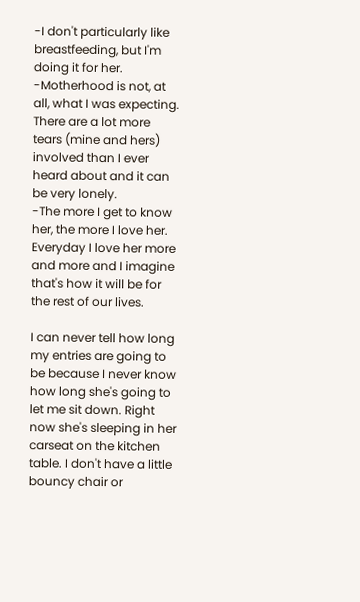-I don't particularly like breastfeeding, but I'm doing it for her.
-Motherhood is not, at all, what I was expecting. There are a lot more tears (mine and hers) involved than I ever heard about and it can be very lonely.
-The more I get to know her, the more I love her. Everyday I love her more and more and I imagine that's how it will be for the rest of our lives.

I can never tell how long my entries are going to be because I never know how long she's going to let me sit down. Right now she's sleeping in her carseat on the kitchen table. I don't have a little bouncy chair or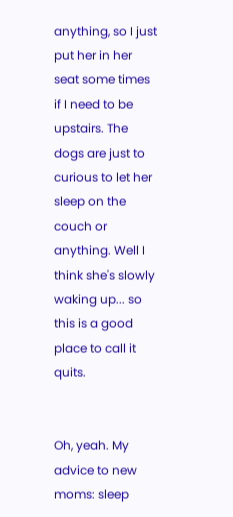anything, so I just put her in her seat some times if I need to be upstairs. The dogs are just to curious to let her sleep on the couch or anything. Well I think she's slowly waking up... so this is a good place to call it quits.


Oh, yeah. My advice to new moms: sleep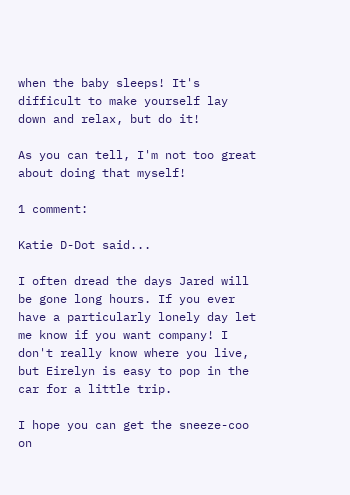when the baby sleeps! It's difficult to make yourself lay down and relax, but do it!

As you can tell, I'm not too great about doing that myself!

1 comment:

Katie D-Dot said...

I often dread the days Jared will be gone long hours. If you ever have a particularly lonely day let me know if you want company! I don't really know where you live, but Eirelyn is easy to pop in the car for a little trip.

I hope you can get the sneeze-coo on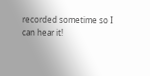recorded sometime so I can hear it!